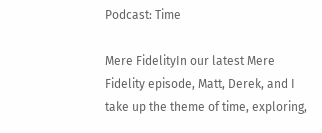Podcast: Time

Mere FidelityIn our latest Mere Fidelity episode, Matt, Derek, and I take up the theme of time, exploring,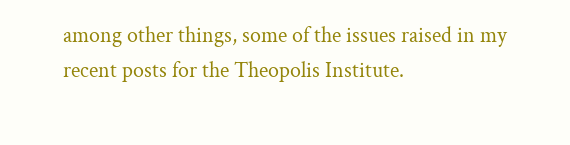among other things, some of the issues raised in my recent posts for the Theopolis Institute.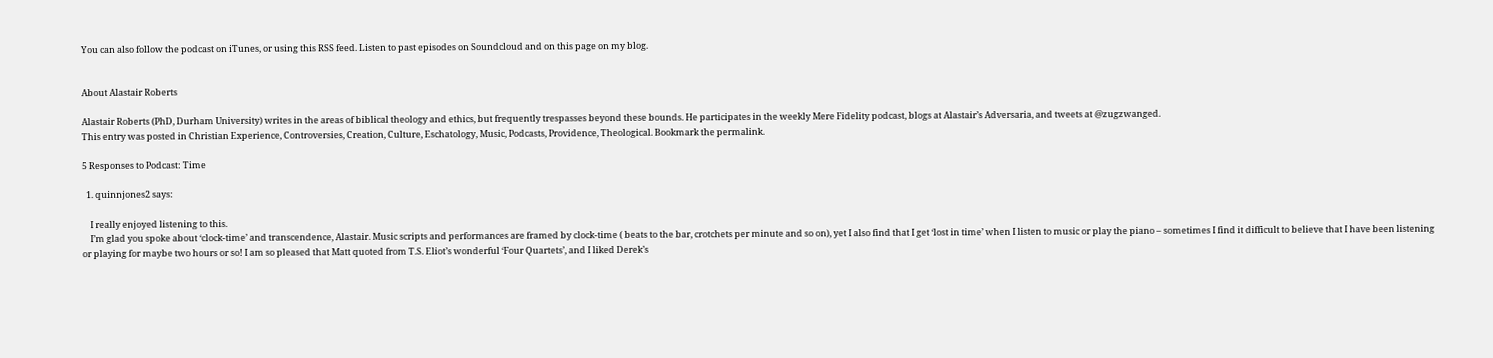You can also follow the podcast on iTunes, or using this RSS feed. Listen to past episodes on Soundcloud and on this page on my blog.


About Alastair Roberts

Alastair Roberts (PhD, Durham University) writes in the areas of biblical theology and ethics, but frequently trespasses beyond these bounds. He participates in the weekly Mere Fidelity podcast, blogs at Alastair’s Adversaria, and tweets at @zugzwanged.
This entry was posted in Christian Experience, Controversies, Creation, Culture, Eschatology, Music, Podcasts, Providence, Theological. Bookmark the permalink.

5 Responses to Podcast: Time

  1. quinnjones2 says:

    I really enjoyed listening to this.
    I’m glad you spoke about ‘clock-time’ and transcendence, Alastair. Music scripts and performances are framed by clock-time ( beats to the bar, crotchets per minute and so on), yet I also find that I get ‘lost in time’ when I listen to music or play the piano – sometimes I find it difficult to believe that I have been listening or playing for maybe two hours or so! I am so pleased that Matt quoted from T.S. Eliot’s wonderful ‘Four Quartets’, and I liked Derek’s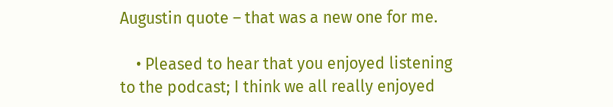Augustin quote – that was a new one for me.

    • Pleased to hear that you enjoyed listening to the podcast; I think we all really enjoyed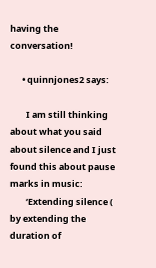having the conversation!

      • quinnjones2 says:

        I am still thinking about what you said about silence and I just found this about pause marks in music:
        ‘Extending silence ( by extending the duration of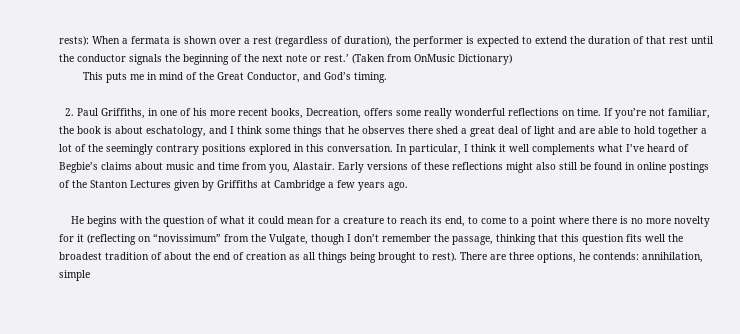rests): When a fermata is shown over a rest (regardless of duration), the performer is expected to extend the duration of that rest until the conductor signals the beginning of the next note or rest.’ (Taken from OnMusic Dictionary)
        This puts me in mind of the Great Conductor, and God’s timing.

  2. Paul Griffiths, in one of his more recent books, Decreation, offers some really wonderful reflections on time. If you’re not familiar, the book is about eschatology, and I think some things that he observes there shed a great deal of light and are able to hold together a lot of the seemingly contrary positions explored in this conversation. In particular, I think it well complements what I’ve heard of Begbie’s claims about music and time from you, Alastair. Early versions of these reflections might also still be found in online postings of the Stanton Lectures given by Griffiths at Cambridge a few years ago.

    He begins with the question of what it could mean for a creature to reach its end, to come to a point where there is no more novelty for it (reflecting on “novissimum” from the Vulgate, though I don’t remember the passage, thinking that this question fits well the broadest tradition of about the end of creation as all things being brought to rest). There are three options, he contends: annihilation, simple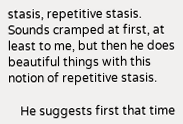stasis, repetitive stasis. Sounds cramped at first, at least to me, but then he does beautiful things with this notion of repetitive stasis.

    He suggests first that time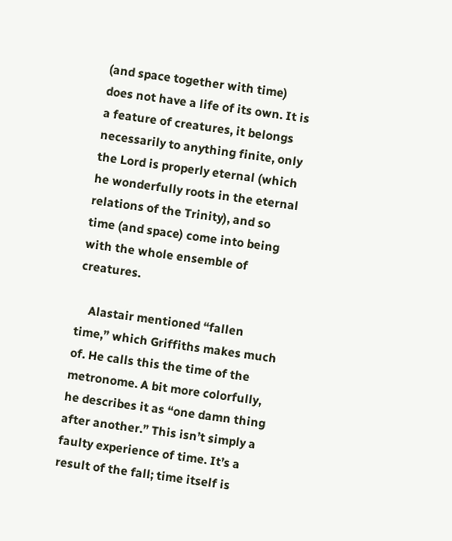(and space together with time) does not have a life of its own. It is a feature of creatures, it belongs necessarily to anything finite, only the Lord is properly eternal (which he wonderfully roots in the eternal relations of the Trinity), and so time (and space) come into being with the whole ensemble of creatures.

    Alastair mentioned “fallen time,” which Griffiths makes much of. He calls this the time of the metronome. A bit more colorfully, he describes it as “one damn thing after another.” This isn’t simply a faulty experience of time. It’s a result of the fall; time itself is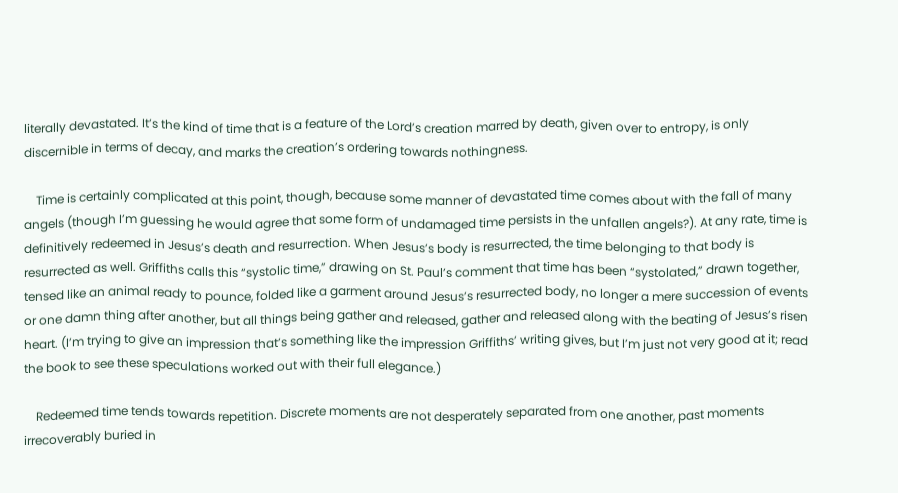literally devastated. It’s the kind of time that is a feature of the Lord’s creation marred by death, given over to entropy, is only discernible in terms of decay, and marks the creation’s ordering towards nothingness.

    Time is certainly complicated at this point, though, because some manner of devastated time comes about with the fall of many angels (though I’m guessing he would agree that some form of undamaged time persists in the unfallen angels?). At any rate, time is definitively redeemed in Jesus’s death and resurrection. When Jesus’s body is resurrected, the time belonging to that body is resurrected as well. Griffiths calls this “systolic time,” drawing on St. Paul’s comment that time has been “systolated,” drawn together, tensed like an animal ready to pounce, folded like a garment around Jesus’s resurrected body, no longer a mere succession of events or one damn thing after another, but all things being gather and released, gather and released along with the beating of Jesus’s risen heart. (I’m trying to give an impression that’s something like the impression Griffiths’ writing gives, but I’m just not very good at it; read the book to see these speculations worked out with their full elegance.)

    Redeemed time tends towards repetition. Discrete moments are not desperately separated from one another, past moments irrecoverably buried in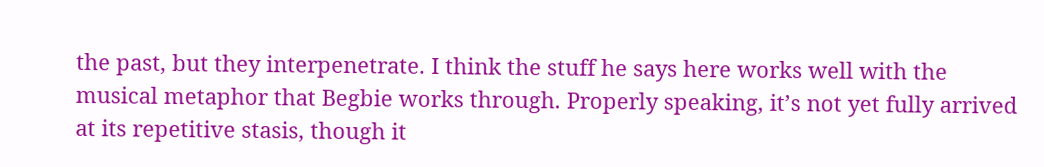the past, but they interpenetrate. I think the stuff he says here works well with the musical metaphor that Begbie works through. Properly speaking, it’s not yet fully arrived at its repetitive stasis, though it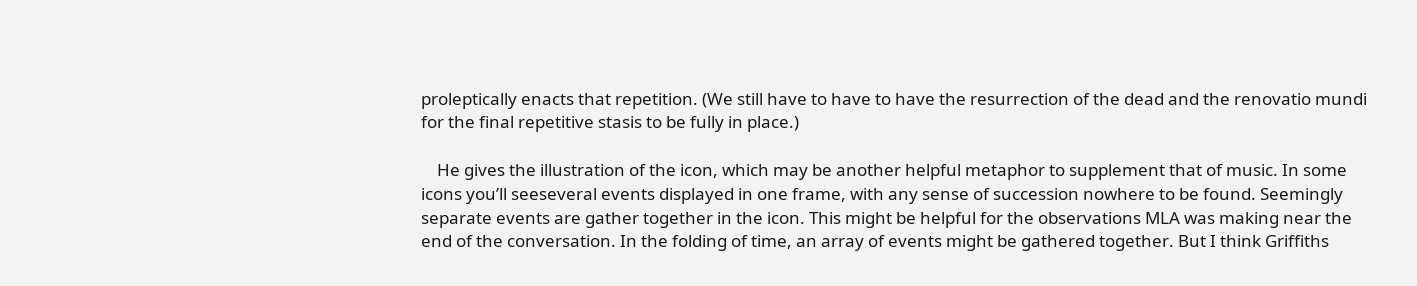proleptically enacts that repetition. (We still have to have to have the resurrection of the dead and the renovatio mundi for the final repetitive stasis to be fully in place.)

    He gives the illustration of the icon, which may be another helpful metaphor to supplement that of music. In some icons you’ll seeseveral events displayed in one frame, with any sense of succession nowhere to be found. Seemingly separate events are gather together in the icon. This might be helpful for the observations MLA was making near the end of the conversation. In the folding of time, an array of events might be gathered together. But I think Griffiths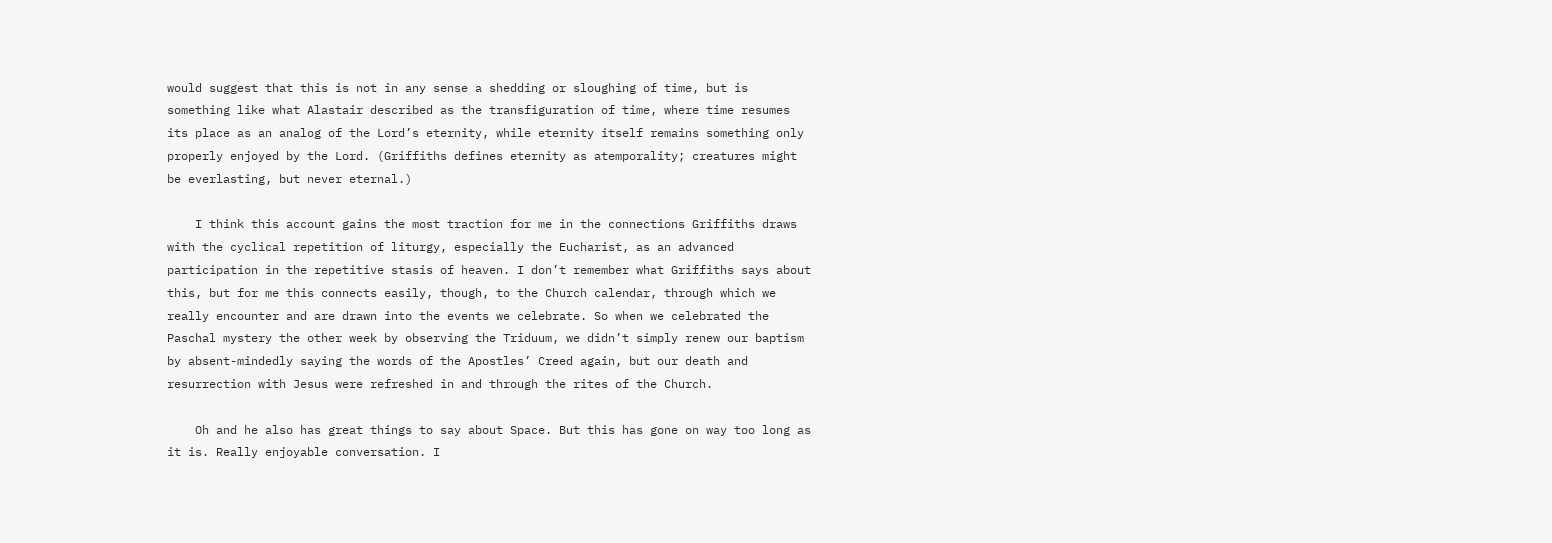would suggest that this is not in any sense a shedding or sloughing of time, but is something like what Alastair described as the transfiguration of time, where time resumes its place as an analog of the Lord’s eternity, while eternity itself remains something only properly enjoyed by the Lord. (Griffiths defines eternity as atemporality; creatures might be everlasting, but never eternal.)

    I think this account gains the most traction for me in the connections Griffiths draws with the cyclical repetition of liturgy, especially the Eucharist, as an advanced participation in the repetitive stasis of heaven. I don’t remember what Griffiths says about this, but for me this connects easily, though, to the Church calendar, through which we really encounter and are drawn into the events we celebrate. So when we celebrated the Paschal mystery the other week by observing the Triduum, we didn’t simply renew our baptism by absent-mindedly saying the words of the Apostles’ Creed again, but our death and resurrection with Jesus were refreshed in and through the rites of the Church.

    Oh and he also has great things to say about Space. But this has gone on way too long as it is. Really enjoyable conversation. I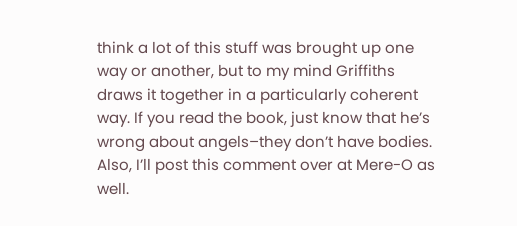think a lot of this stuff was brought up one way or another, but to my mind Griffiths draws it together in a particularly coherent way. If you read the book, just know that he’s wrong about angels–they don’t have bodies. Also, I’ll post this comment over at Mere-O as well.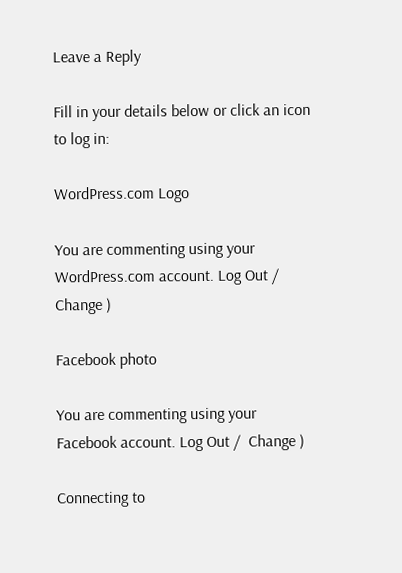Leave a Reply

Fill in your details below or click an icon to log in:

WordPress.com Logo

You are commenting using your WordPress.com account. Log Out /  Change )

Facebook photo

You are commenting using your Facebook account. Log Out /  Change )

Connecting to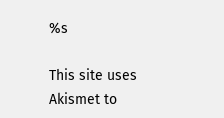%s

This site uses Akismet to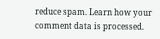reduce spam. Learn how your comment data is processed.